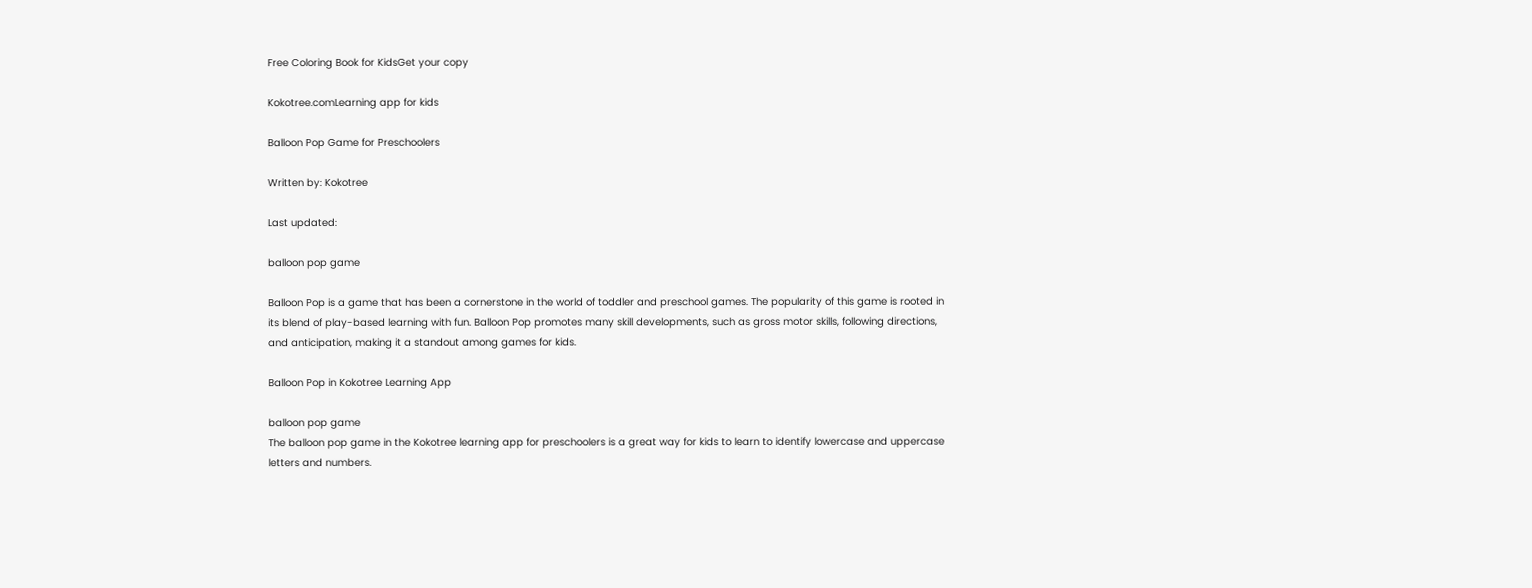Free Coloring Book for KidsGet your copy

Kokotree.comLearning app for kids

Balloon Pop Game for Preschoolers

Written by: Kokotree

Last updated:

balloon pop game

Balloon Pop is a game that has been a cornerstone in the world of toddler and preschool games. The popularity of this game is rooted in its blend of play-based learning with fun. Balloon Pop promotes many skill developments, such as gross motor skills, following directions, and anticipation, making it a standout among games for kids.

Balloon Pop in Kokotree Learning App

balloon pop game
The balloon pop game in the Kokotree learning app for preschoolers is a great way for kids to learn to identify lowercase and uppercase letters and numbers.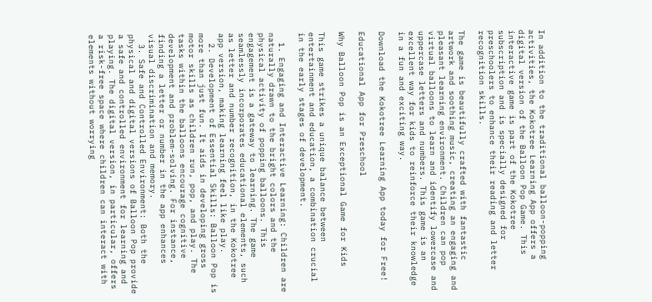In addition to the traditional balloon-popping activities, the Kokotree Learning App offers a digital version of the Balloon Pop Game. This interactive game is part of the Kokotree subscription and is specially designed for preschoolers to enhance their reading and letter recognition skills.

The game is beautifully crafted with fantastic artwork and soothing music, creating an engaging and pleasant learning environment. Children can pop virtual balloons to learn and identify lowercase and uppercase letters and numbers. This game is an excellent way for kids to reinforce their knowledge in a fun and exciting way.

Download the Kokotree Learning App today for Free!

Educational App for Preschool

Why Balloon Pop is an Exceptional Game for Kids

This game strikes a unique balance between entertainment and education, a combination crucial in the early stages of development.

  1. Engaging and Interactive Learning: Children are naturally drawn to the bright colors and the physical activity of popping balloons. This engagement is a gateway to learning. The game seamlessly incorporates educational elements, such as letter and number recognition, in the Kokotree app version, making learning feel like play.
  2. Development of Essential Skills: Balloon Pop is more than just fun. It aids in developing gross motor skills as children run, pop, and play. The tasks within the balloons encourage cognitive development and problem-solving. For instance, finding a letter or number in the app enhances visual discrimination and memory.
  3. Safe and Controlled Environment: Both the physical and digital versions of Balloon Pop provide a safe and controlled environment for learning and playing. The digital version, in particular, offers a risk-free space where children can interact with elements without worrying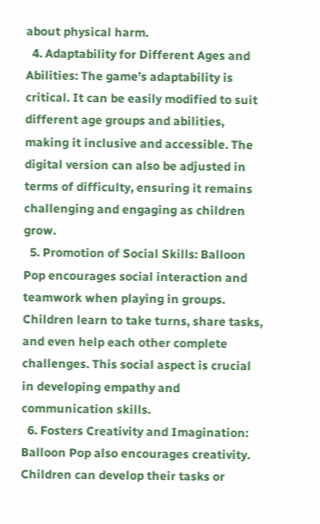about physical harm.
  4. Adaptability for Different Ages and Abilities: The game’s adaptability is critical. It can be easily modified to suit different age groups and abilities, making it inclusive and accessible. The digital version can also be adjusted in terms of difficulty, ensuring it remains challenging and engaging as children grow.
  5. Promotion of Social Skills: Balloon Pop encourages social interaction and teamwork when playing in groups. Children learn to take turns, share tasks, and even help each other complete challenges. This social aspect is crucial in developing empathy and communication skills.
  6. Fosters Creativity and Imagination: Balloon Pop also encourages creativity. Children can develop their tasks or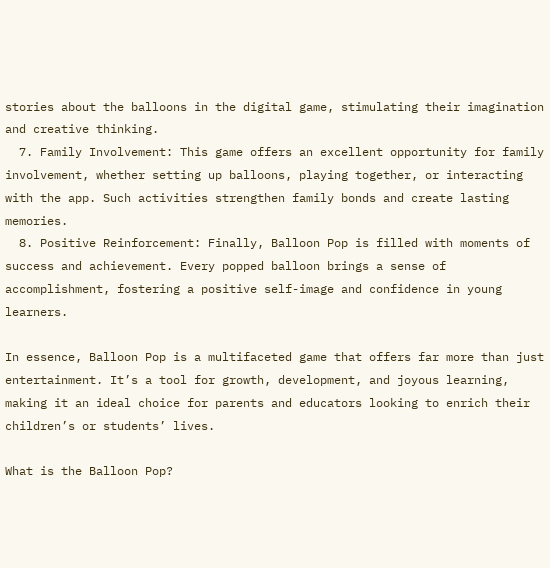stories about the balloons in the digital game, stimulating their imagination and creative thinking.
  7. Family Involvement: This game offers an excellent opportunity for family involvement, whether setting up balloons, playing together, or interacting with the app. Such activities strengthen family bonds and create lasting memories.
  8. Positive Reinforcement: Finally, Balloon Pop is filled with moments of success and achievement. Every popped balloon brings a sense of accomplishment, fostering a positive self-image and confidence in young learners.

In essence, Balloon Pop is a multifaceted game that offers far more than just entertainment. It’s a tool for growth, development, and joyous learning, making it an ideal choice for parents and educators looking to enrich their children’s or students’ lives.

What is the Balloon Pop?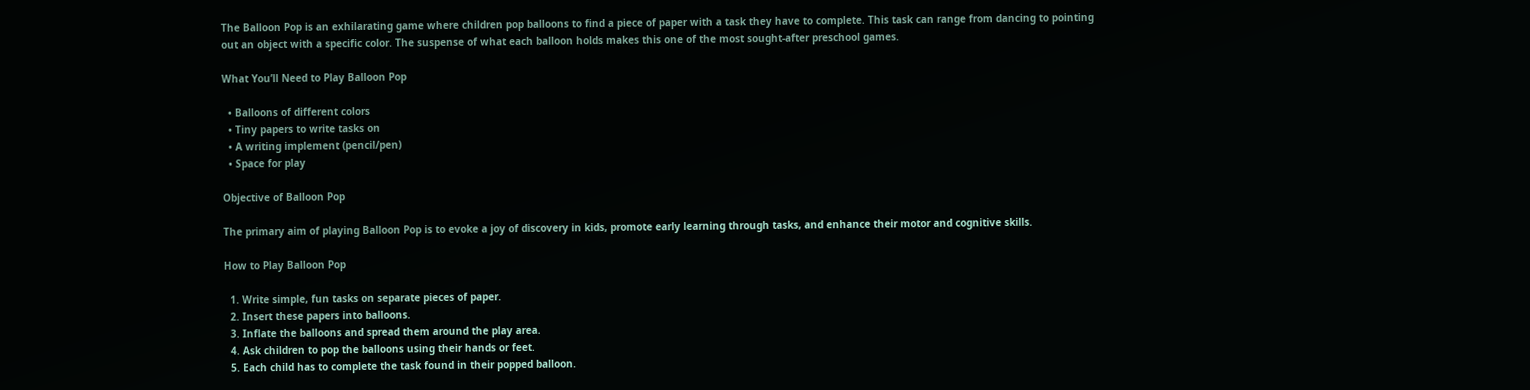The Balloon Pop is an exhilarating game where children pop balloons to find a piece of paper with a task they have to complete. This task can range from dancing to pointing out an object with a specific color. The suspense of what each balloon holds makes this one of the most sought-after preschool games.

What You’ll Need to Play Balloon Pop

  • Balloons of different colors
  • Tiny papers to write tasks on
  • A writing implement (pencil/pen)
  • Space for play

Objective of Balloon Pop

The primary aim of playing Balloon Pop is to evoke a joy of discovery in kids, promote early learning through tasks, and enhance their motor and cognitive skills.

How to Play Balloon Pop

  1. Write simple, fun tasks on separate pieces of paper.
  2. Insert these papers into balloons.
  3. Inflate the balloons and spread them around the play area.
  4. Ask children to pop the balloons using their hands or feet.
  5. Each child has to complete the task found in their popped balloon.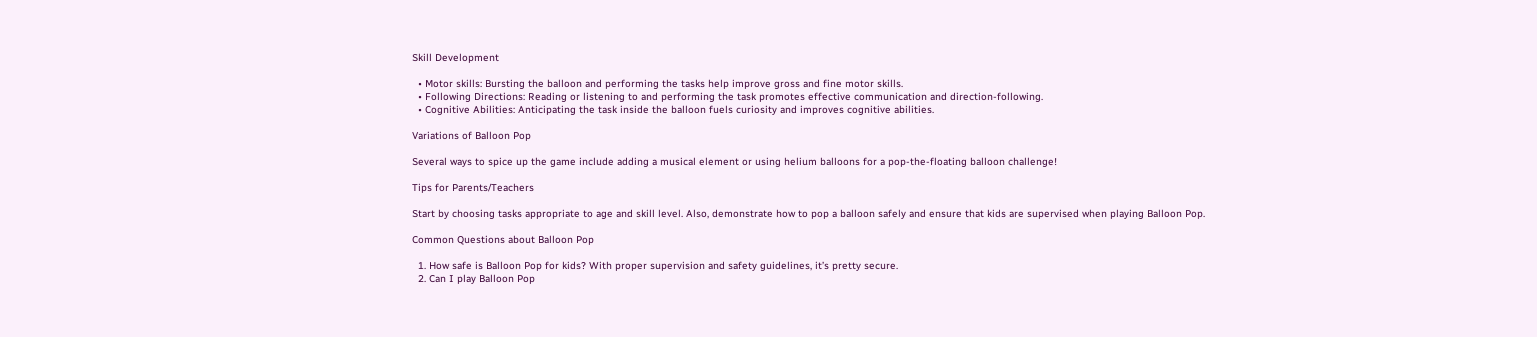Skill Development

  • Motor skills: Bursting the balloon and performing the tasks help improve gross and fine motor skills.
  • Following Directions: Reading or listening to and performing the task promotes effective communication and direction-following.
  • Cognitive Abilities: Anticipating the task inside the balloon fuels curiosity and improves cognitive abilities.

Variations of Balloon Pop

Several ways to spice up the game include adding a musical element or using helium balloons for a pop-the-floating balloon challenge!

Tips for Parents/Teachers

Start by choosing tasks appropriate to age and skill level. Also, demonstrate how to pop a balloon safely and ensure that kids are supervised when playing Balloon Pop.

Common Questions about Balloon Pop

  1. How safe is Balloon Pop for kids? With proper supervision and safety guidelines, it’s pretty secure.
  2. Can I play Balloon Pop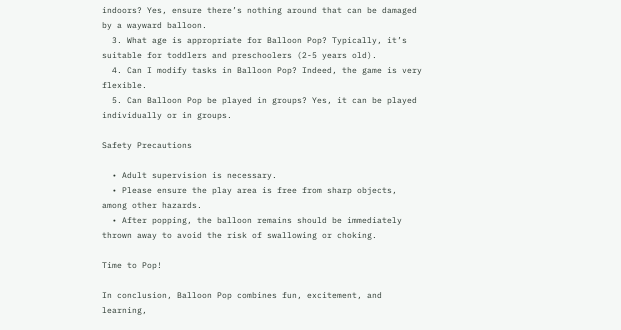indoors? Yes, ensure there’s nothing around that can be damaged by a wayward balloon.
  3. What age is appropriate for Balloon Pop? Typically, it’s suitable for toddlers and preschoolers (2-5 years old).
  4. Can I modify tasks in Balloon Pop? Indeed, the game is very flexible.
  5. Can Balloon Pop be played in groups? Yes, it can be played individually or in groups.

Safety Precautions

  • Adult supervision is necessary.
  • Please ensure the play area is free from sharp objects, among other hazards.
  • After popping, the balloon remains should be immediately thrown away to avoid the risk of swallowing or choking.

Time to Pop!

In conclusion, Balloon Pop combines fun, excitement, and learning,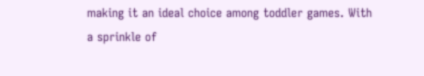making it an ideal choice among toddler games. With a sprinkle of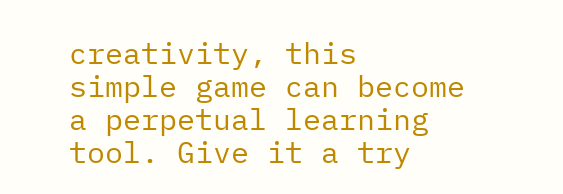creativity, this simple game can become a perpetual learning tool. Give it a try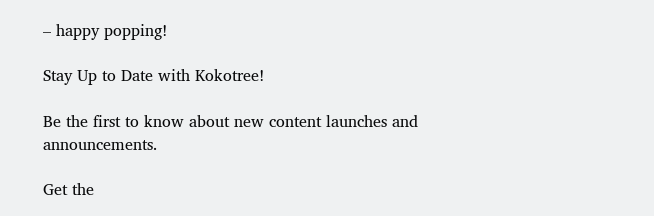– happy popping!

Stay Up to Date with Kokotree!

Be the first to know about new content launches and announcements.

Get the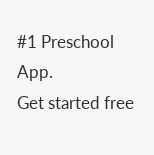#1 Preschool App.
Get started free